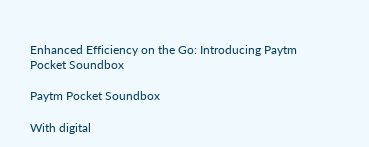Enhanced Efficiency on the Go: Introducing Paytm Pocket Soundbox

Paytm Pocket Soundbox

With digital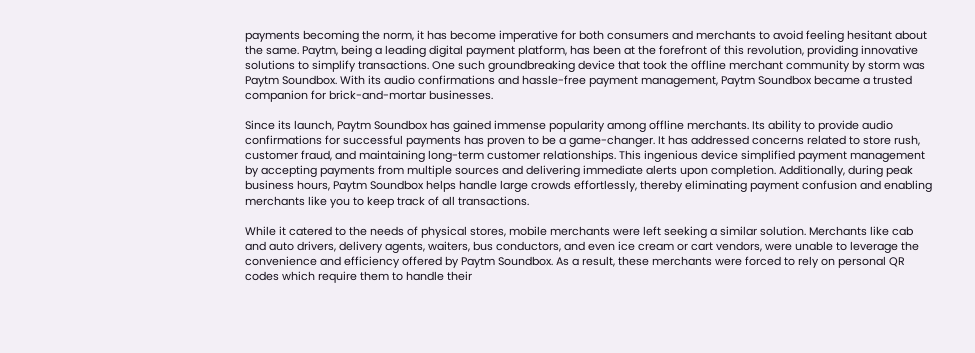payments becoming the norm, it has become imperative for both consumers and merchants to avoid feeling hesitant about the same. Paytm, being a leading digital payment platform, has been at the forefront of this revolution, providing innovative solutions to simplify transactions. One such groundbreaking device that took the offline merchant community by storm was Paytm Soundbox. With its audio confirmations and hassle-free payment management, Paytm Soundbox became a trusted companion for brick-and-mortar businesses.

Since its launch, Paytm Soundbox has gained immense popularity among offline merchants. Its ability to provide audio confirmations for successful payments has proven to be a game-changer. It has addressed concerns related to store rush, customer fraud, and maintaining long-term customer relationships. This ingenious device simplified payment management by accepting payments from multiple sources and delivering immediate alerts upon completion. Additionally, during peak business hours, Paytm Soundbox helps handle large crowds effortlessly, thereby eliminating payment confusion and enabling merchants like you to keep track of all transactions.

While it catered to the needs of physical stores, mobile merchants were left seeking a similar solution. Merchants like cab and auto drivers, delivery agents, waiters, bus conductors, and even ice cream or cart vendors, were unable to leverage the convenience and efficiency offered by Paytm Soundbox. As a result, these merchants were forced to rely on personal QR codes which require them to handle their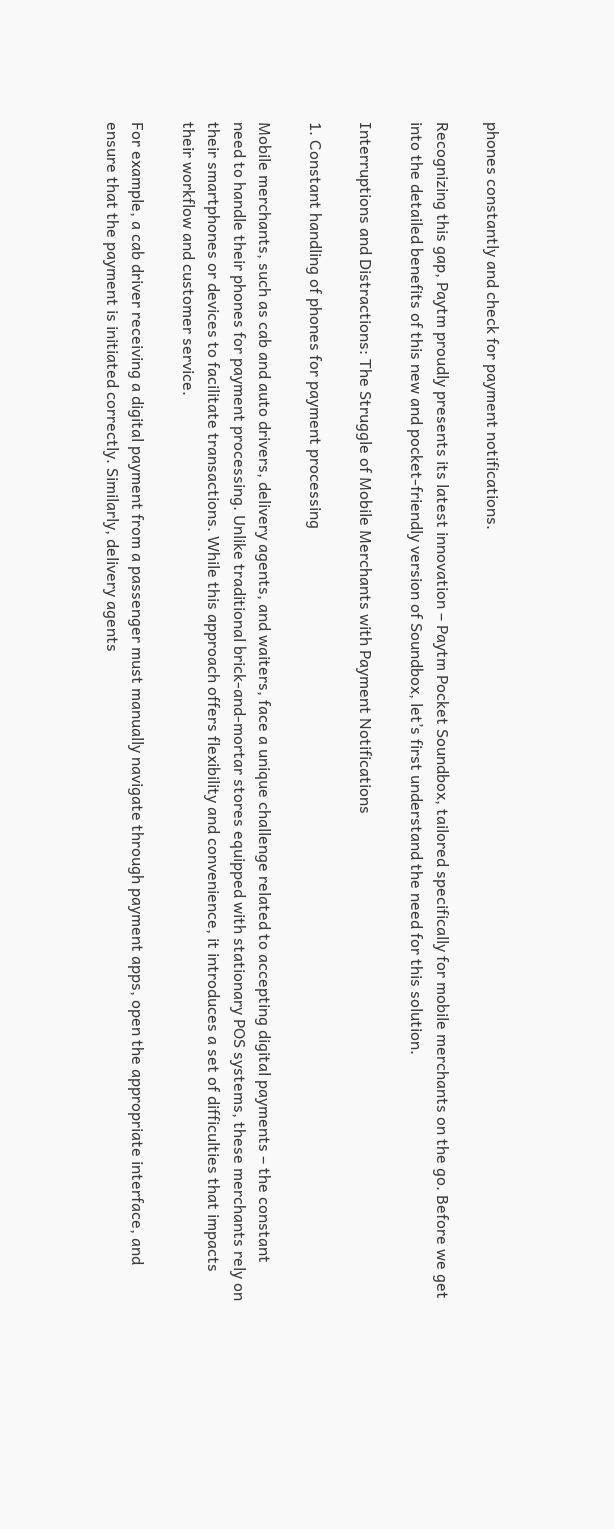phones constantly and check for payment notifications.

Recognizing this gap, Paytm proudly presents its latest innovation – Paytm Pocket Soundbox, tailored specifically for mobile merchants on the go. Before we get into the detailed benefits of this new and pocket-friendly version of Soundbox, let’s first understand the need for this solution.

Interruptions and Distractions: The Struggle of Mobile Merchants with Payment Notifications

1. Constant handling of phones for payment processing

Mobile merchants, such as cab and auto drivers, delivery agents, and waiters, face a unique challenge related to accepting digital payments – the constant need to handle their phones for payment processing. Unlike traditional brick-and-mortar stores equipped with stationary POS systems, these merchants rely on their smartphones or devices to facilitate transactions. While this approach offers flexibility and convenience, it introduces a set of difficulties that impacts their workflow and customer service.

For example, a cab driver receiving a digital payment from a passenger must manually navigate through payment apps, open the appropriate interface, and ensure that the payment is initiated correctly. Similarly, delivery agents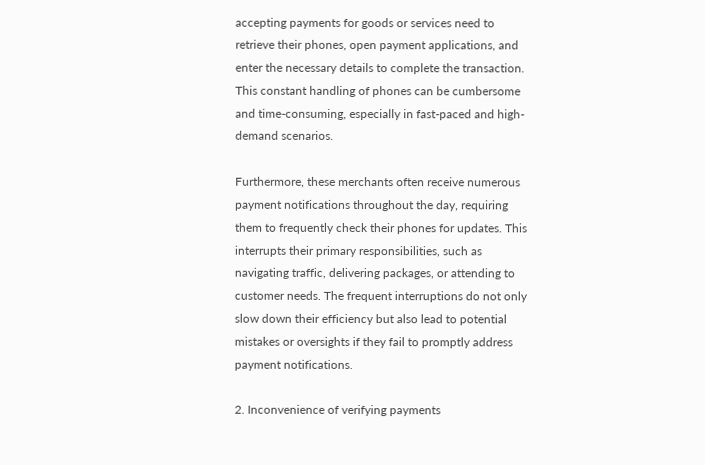accepting payments for goods or services need to retrieve their phones, open payment applications, and enter the necessary details to complete the transaction. This constant handling of phones can be cumbersome and time-consuming, especially in fast-paced and high-demand scenarios.

Furthermore, these merchants often receive numerous payment notifications throughout the day, requiring them to frequently check their phones for updates. This interrupts their primary responsibilities, such as navigating traffic, delivering packages, or attending to customer needs. The frequent interruptions do not only slow down their efficiency but also lead to potential mistakes or oversights if they fail to promptly address payment notifications.

2. Inconvenience of verifying payments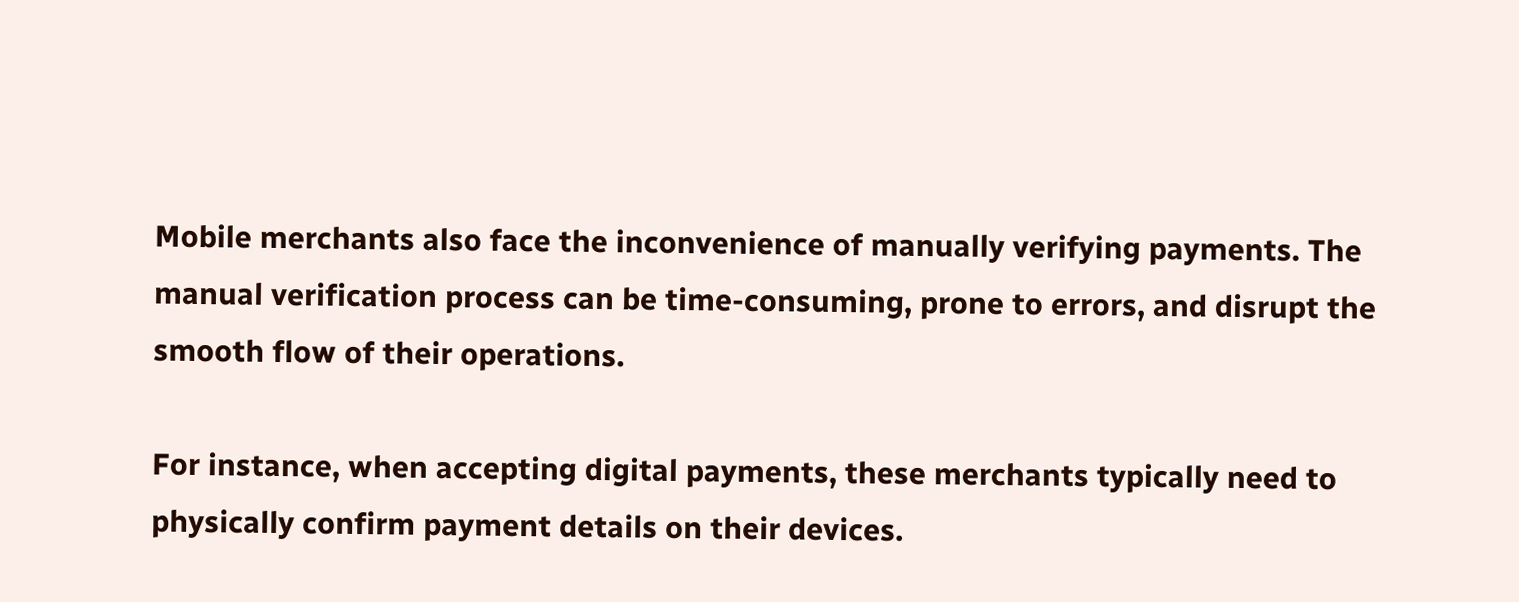Mobile merchants also face the inconvenience of manually verifying payments. The manual verification process can be time-consuming, prone to errors, and disrupt the smooth flow of their operations.

For instance, when accepting digital payments, these merchants typically need to physically confirm payment details on their devices.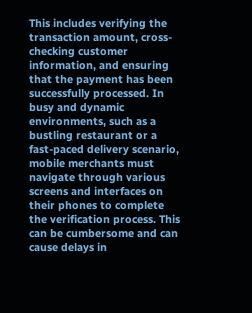This includes verifying the transaction amount, cross-checking customer information, and ensuring that the payment has been successfully processed. In busy and dynamic environments, such as a bustling restaurant or a fast-paced delivery scenario, mobile merchants must navigate through various screens and interfaces on their phones to complete the verification process. This can be cumbersome and can cause delays in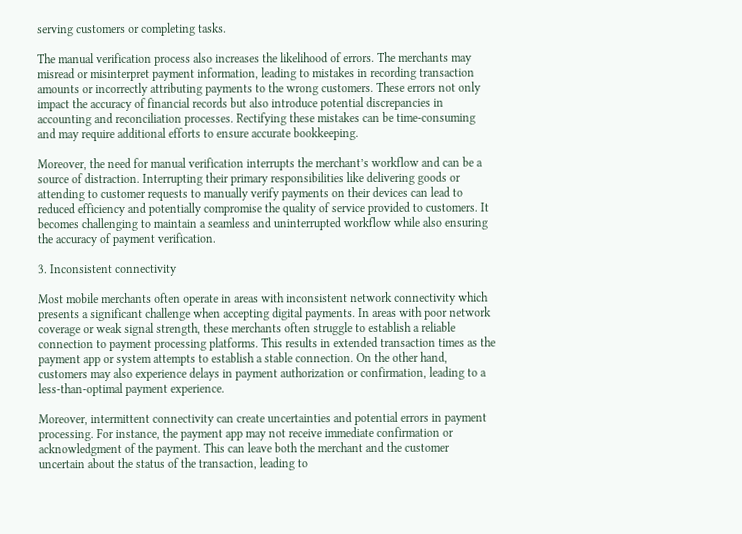serving customers or completing tasks.

The manual verification process also increases the likelihood of errors. The merchants may misread or misinterpret payment information, leading to mistakes in recording transaction amounts or incorrectly attributing payments to the wrong customers. These errors not only impact the accuracy of financial records but also introduce potential discrepancies in accounting and reconciliation processes. Rectifying these mistakes can be time-consuming and may require additional efforts to ensure accurate bookkeeping.

Moreover, the need for manual verification interrupts the merchant’s workflow and can be a source of distraction. Interrupting their primary responsibilities like delivering goods or attending to customer requests to manually verify payments on their devices can lead to reduced efficiency and potentially compromise the quality of service provided to customers. It becomes challenging to maintain a seamless and uninterrupted workflow while also ensuring the accuracy of payment verification.

3. Inconsistent connectivity

Most mobile merchants often operate in areas with inconsistent network connectivity which presents a significant challenge when accepting digital payments. In areas with poor network coverage or weak signal strength, these merchants often struggle to establish a reliable connection to payment processing platforms. This results in extended transaction times as the payment app or system attempts to establish a stable connection. On the other hand, customers may also experience delays in payment authorization or confirmation, leading to a less-than-optimal payment experience.

Moreover, intermittent connectivity can create uncertainties and potential errors in payment processing. For instance, the payment app may not receive immediate confirmation or acknowledgment of the payment. This can leave both the merchant and the customer uncertain about the status of the transaction, leading to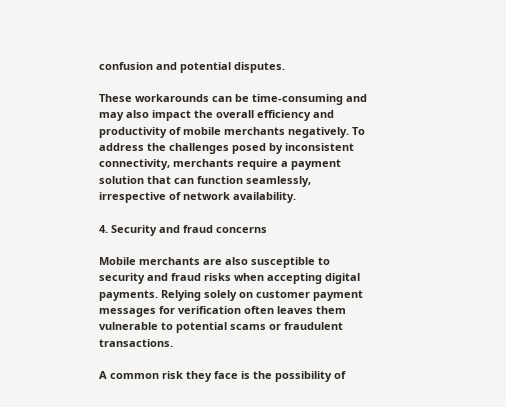confusion and potential disputes.

These workarounds can be time-consuming and may also impact the overall efficiency and productivity of mobile merchants negatively. To address the challenges posed by inconsistent connectivity, merchants require a payment solution that can function seamlessly, irrespective of network availability.

4. Security and fraud concerns

Mobile merchants are also susceptible to security and fraud risks when accepting digital payments. Relying solely on customer payment messages for verification often leaves them vulnerable to potential scams or fraudulent transactions.

A common risk they face is the possibility of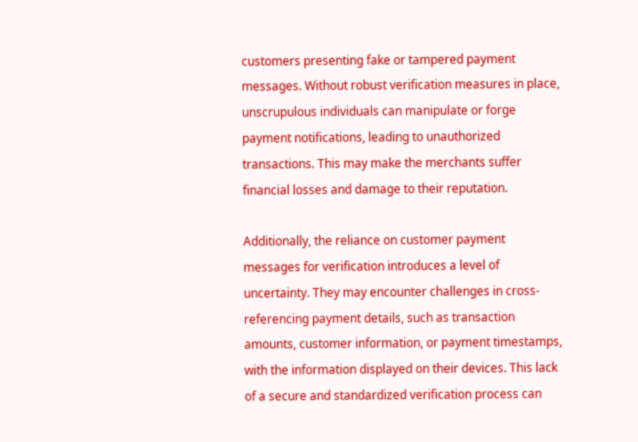customers presenting fake or tampered payment messages. Without robust verification measures in place, unscrupulous individuals can manipulate or forge payment notifications, leading to unauthorized transactions. This may make the merchants suffer financial losses and damage to their reputation.

Additionally, the reliance on customer payment messages for verification introduces a level of uncertainty. They may encounter challenges in cross-referencing payment details, such as transaction amounts, customer information, or payment timestamps, with the information displayed on their devices. This lack of a secure and standardized verification process can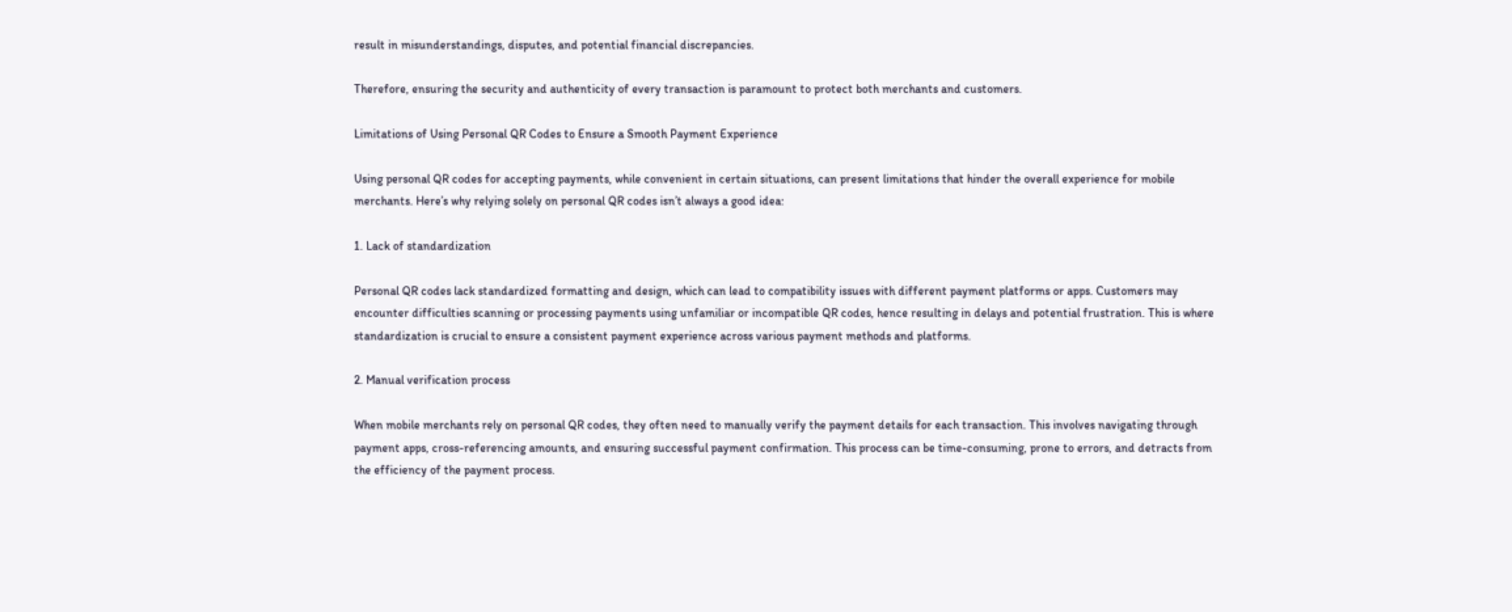result in misunderstandings, disputes, and potential financial discrepancies.

Therefore, ensuring the security and authenticity of every transaction is paramount to protect both merchants and customers.

Limitations of Using Personal QR Codes to Ensure a Smooth Payment Experience

Using personal QR codes for accepting payments, while convenient in certain situations, can present limitations that hinder the overall experience for mobile merchants. Here’s why relying solely on personal QR codes isn’t always a good idea:

1. Lack of standardization

Personal QR codes lack standardized formatting and design, which can lead to compatibility issues with different payment platforms or apps. Customers may encounter difficulties scanning or processing payments using unfamiliar or incompatible QR codes, hence resulting in delays and potential frustration. This is where standardization is crucial to ensure a consistent payment experience across various payment methods and platforms.

2. Manual verification process

When mobile merchants rely on personal QR codes, they often need to manually verify the payment details for each transaction. This involves navigating through payment apps, cross-referencing amounts, and ensuring successful payment confirmation. This process can be time-consuming, prone to errors, and detracts from the efficiency of the payment process.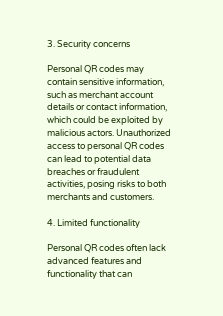3. Security concerns

Personal QR codes may contain sensitive information, such as merchant account details or contact information, which could be exploited by malicious actors. Unauthorized access to personal QR codes can lead to potential data breaches or fraudulent activities, posing risks to both merchants and customers.

4. Limited functionality

Personal QR codes often lack advanced features and functionality that can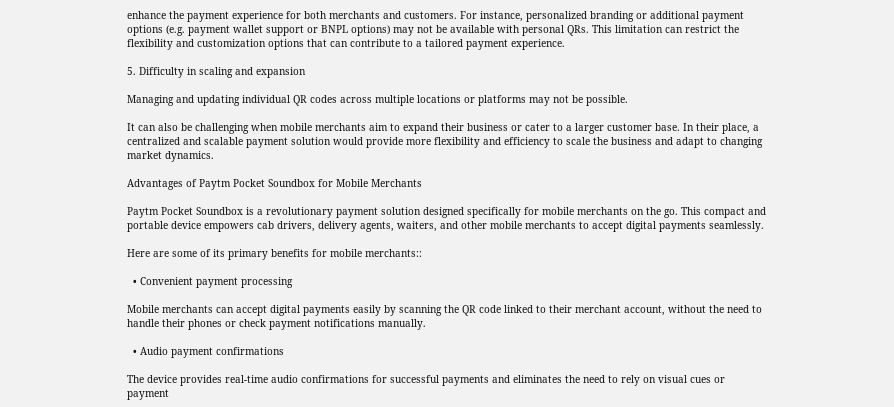enhance the payment experience for both merchants and customers. For instance, personalized branding or additional payment options (e.g. payment wallet support or BNPL options) may not be available with personal QRs. This limitation can restrict the flexibility and customization options that can contribute to a tailored payment experience.

5. Difficulty in scaling and expansion

Managing and updating individual QR codes across multiple locations or platforms may not be possible.

It can also be challenging when mobile merchants aim to expand their business or cater to a larger customer base. In their place, a centralized and scalable payment solution would provide more flexibility and efficiency to scale the business and adapt to changing market dynamics.

Advantages of Paytm Pocket Soundbox for Mobile Merchants

Paytm Pocket Soundbox is a revolutionary payment solution designed specifically for mobile merchants on the go. This compact and portable device empowers cab drivers, delivery agents, waiters, and other mobile merchants to accept digital payments seamlessly.

Here are some of its primary benefits for mobile merchants::

  • Convenient payment processing

Mobile merchants can accept digital payments easily by scanning the QR code linked to their merchant account, without the need to handle their phones or check payment notifications manually.

  • Audio payment confirmations

The device provides real-time audio confirmations for successful payments and eliminates the need to rely on visual cues or payment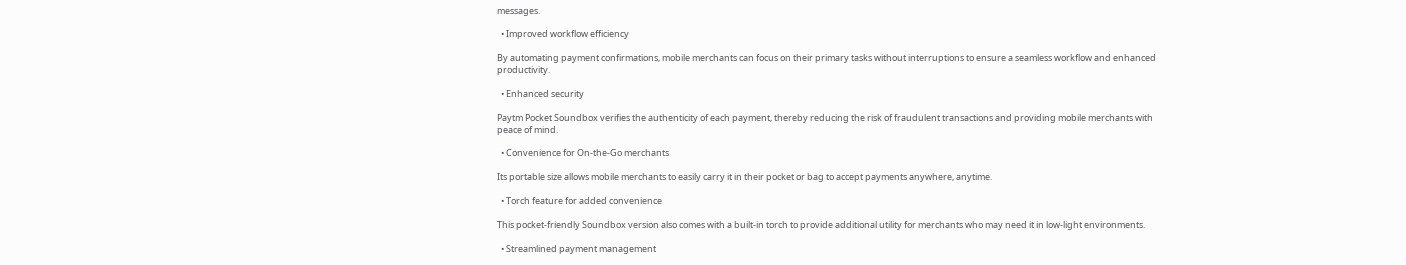messages.

  • Improved workflow efficiency

By automating payment confirmations, mobile merchants can focus on their primary tasks without interruptions to ensure a seamless workflow and enhanced productivity.

  • Enhanced security

Paytm Pocket Soundbox verifies the authenticity of each payment, thereby reducing the risk of fraudulent transactions and providing mobile merchants with peace of mind.

  • Convenience for On-the-Go merchants

Its portable size allows mobile merchants to easily carry it in their pocket or bag to accept payments anywhere, anytime.

  • Torch feature for added convenience

This pocket-friendly Soundbox version also comes with a built-in torch to provide additional utility for merchants who may need it in low-light environments.

  • Streamlined payment management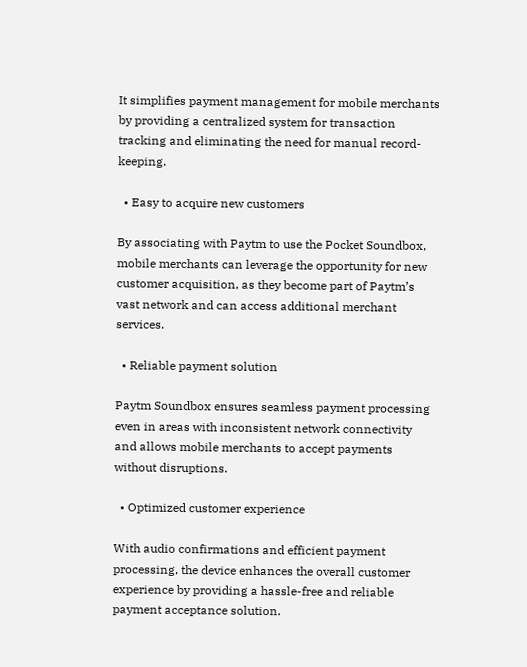It simplifies payment management for mobile merchants by providing a centralized system for transaction tracking and eliminating the need for manual record-keeping.

  • Easy to acquire new customers

By associating with Paytm to use the Pocket Soundbox, mobile merchants can leverage the opportunity for new customer acquisition, as they become part of Paytm’s vast network and can access additional merchant services.

  • Reliable payment solution

Paytm Soundbox ensures seamless payment processing even in areas with inconsistent network connectivity and allows mobile merchants to accept payments without disruptions.

  • Optimized customer experience

With audio confirmations and efficient payment processing, the device enhances the overall customer experience by providing a hassle-free and reliable payment acceptance solution.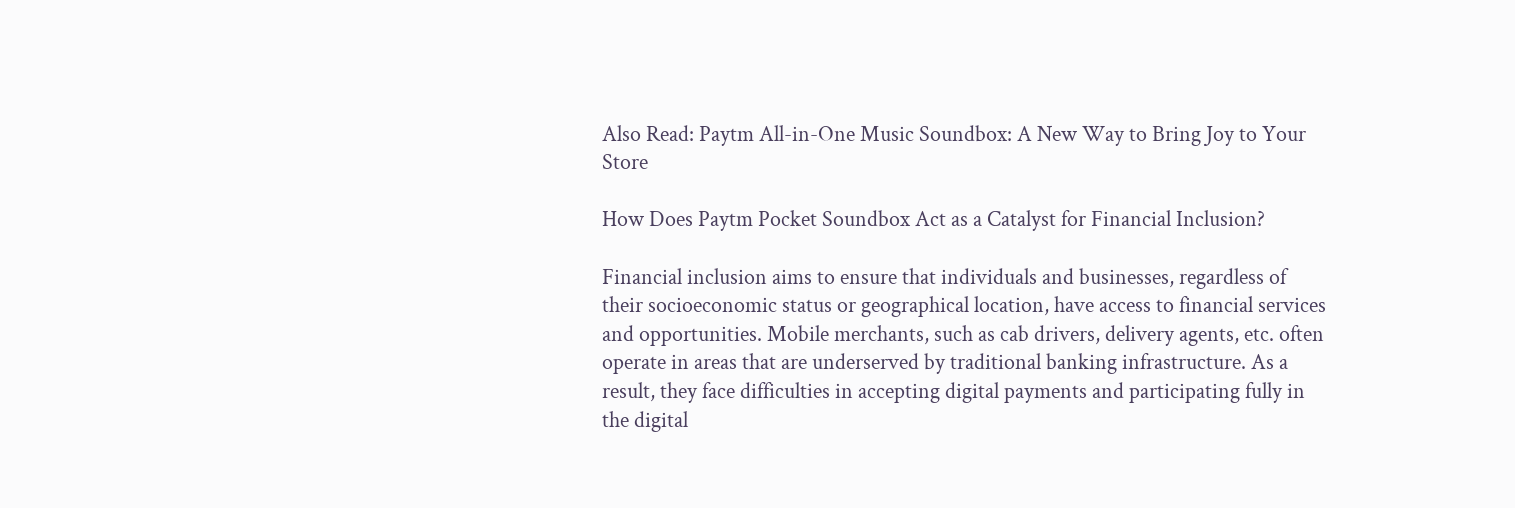Also Read: Paytm All-in-One Music Soundbox: A New Way to Bring Joy to Your Store

How Does Paytm Pocket Soundbox Act as a Catalyst for Financial Inclusion?

Financial inclusion aims to ensure that individuals and businesses, regardless of their socioeconomic status or geographical location, have access to financial services and opportunities. Mobile merchants, such as cab drivers, delivery agents, etc. often operate in areas that are underserved by traditional banking infrastructure. As a result, they face difficulties in accepting digital payments and participating fully in the digital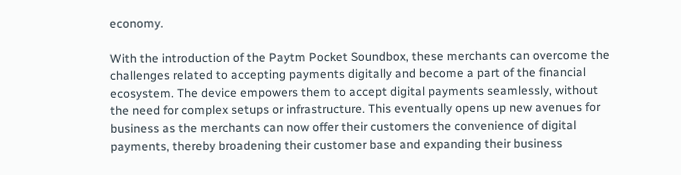economy.

With the introduction of the Paytm Pocket Soundbox, these merchants can overcome the challenges related to accepting payments digitally and become a part of the financial ecosystem. The device empowers them to accept digital payments seamlessly, without the need for complex setups or infrastructure. This eventually opens up new avenues for business as the merchants can now offer their customers the convenience of digital payments, thereby broadening their customer base and expanding their business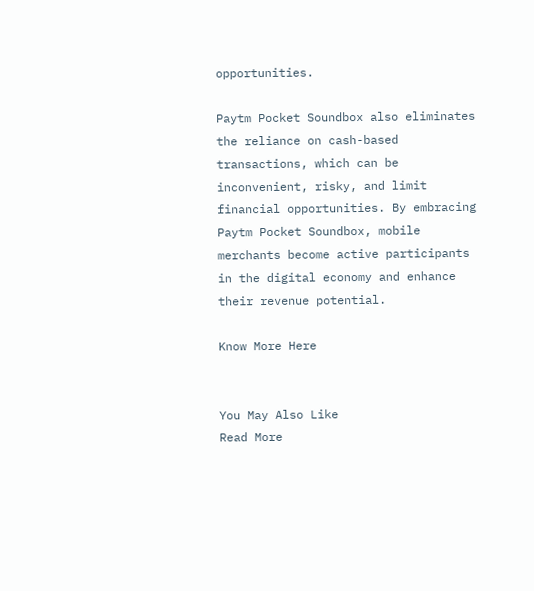opportunities.

Paytm Pocket Soundbox also eliminates the reliance on cash-based transactions, which can be inconvenient, risky, and limit financial opportunities. By embracing Paytm Pocket Soundbox, mobile merchants become active participants in the digital economy and enhance their revenue potential.

Know More Here


You May Also Like
Read More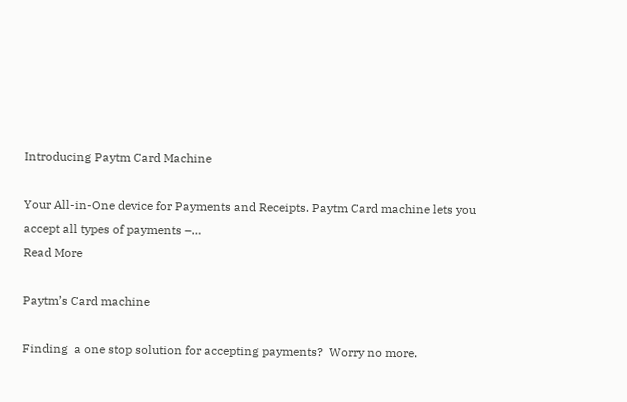Introducing Paytm Card Machine

Your All-in-One device for Payments and Receipts. Paytm Card machine lets you accept all types of payments –…
Read More

Paytm’s Card machine

Finding  a one stop solution for accepting payments?  Worry no more.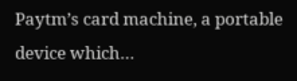Paytm’s card machine, a portable device which…